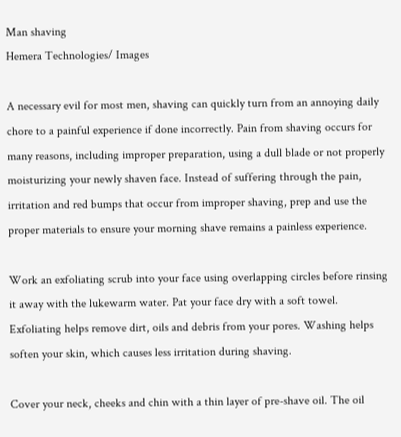Man shaving
Hemera Technologies/ Images

A necessary evil for most men, shaving can quickly turn from an annoying daily chore to a painful experience if done incorrectly. Pain from shaving occurs for many reasons, including improper preparation, using a dull blade or not properly moisturizing your newly shaven face. Instead of suffering through the pain, irritation and red bumps that occur from improper shaving, prep and use the proper materials to ensure your morning shave remains a painless experience.

Work an exfoliating scrub into your face using overlapping circles before rinsing it away with the lukewarm water. Pat your face dry with a soft towel. Exfoliating helps remove dirt, oils and debris from your pores. Washing helps soften your skin, which causes less irritation during shaving.

Cover your neck, cheeks and chin with a thin layer of pre-shave oil. The oil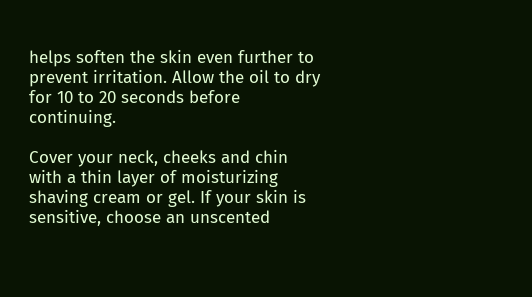helps soften the skin even further to prevent irritation. Allow the oil to dry for 10 to 20 seconds before continuing.

Cover your neck, cheeks and chin with a thin layer of moisturizing shaving cream or gel. If your skin is sensitive, choose an unscented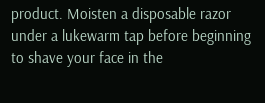product. Moisten a disposable razor under a lukewarm tap before beginning to shave your face in the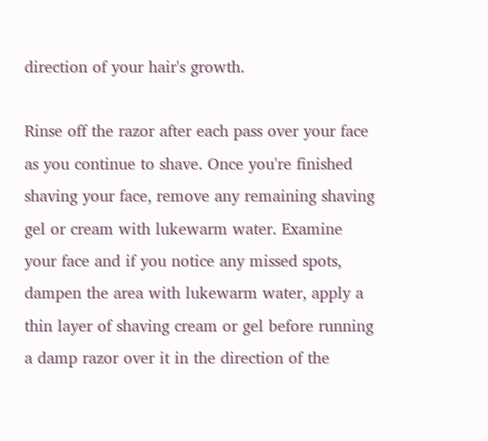direction of your hair's growth.

Rinse off the razor after each pass over your face as you continue to shave. Once you're finished shaving your face, remove any remaining shaving gel or cream with lukewarm water. Examine your face and if you notice any missed spots, dampen the area with lukewarm water, apply a thin layer of shaving cream or gel before running a damp razor over it in the direction of the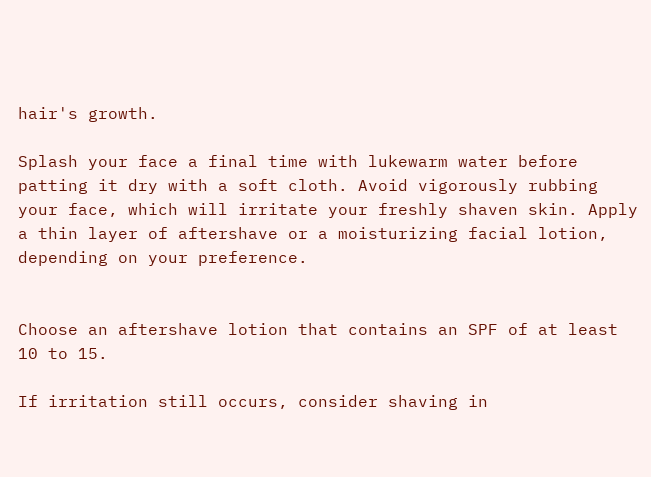hair's growth.

Splash your face a final time with lukewarm water before patting it dry with a soft cloth. Avoid vigorously rubbing your face, which will irritate your freshly shaven skin. Apply a thin layer of aftershave or a moisturizing facial lotion, depending on your preference.


Choose an aftershave lotion that contains an SPF of at least 10 to 15.

If irritation still occurs, consider shaving in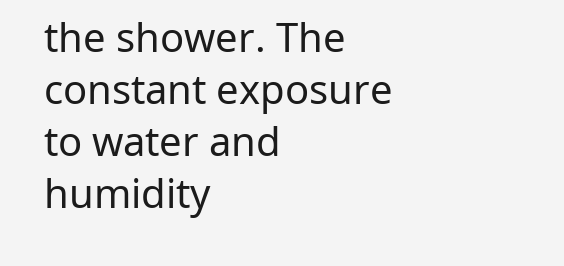the shower. The constant exposure to water and humidity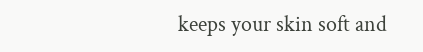keeps your skin soft and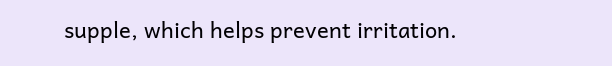supple, which helps prevent irritation.